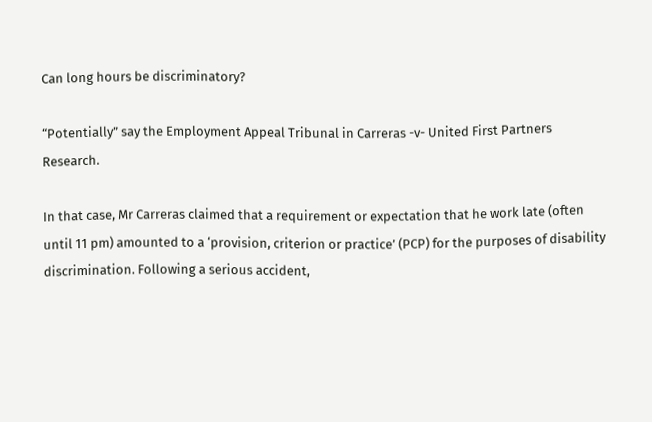Can long hours be discriminatory?

“Potentially” say the Employment Appeal Tribunal in Carreras -v- United First Partners Research.

In that case, Mr Carreras claimed that a requirement or expectation that he work late (often until 11 pm) amounted to a ‘provision, criterion or practice’ (PCP) for the purposes of disability discrimination. Following a serious accident,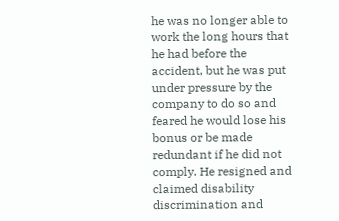he was no longer able to work the long hours that he had before the accident, but he was put under pressure by the company to do so and feared he would lose his bonus or be made redundant if he did not comply. He resigned and claimed disability discrimination and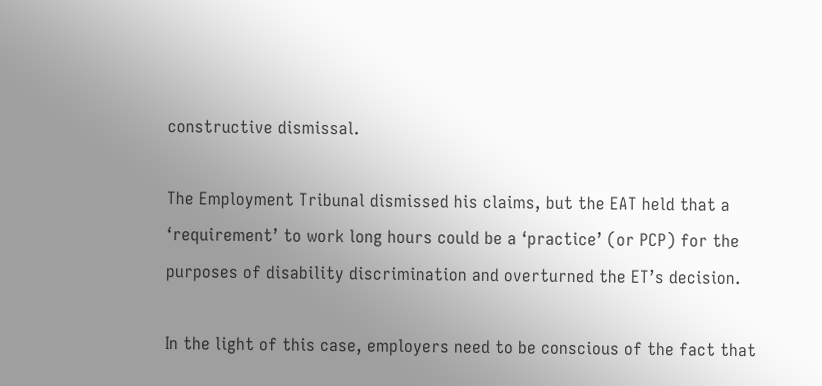constructive dismissal.

The Employment Tribunal dismissed his claims, but the EAT held that a ‘requirement’ to work long hours could be a ‘practice’ (or PCP) for the purposes of disability discrimination and overturned the ET’s decision.

In the light of this case, employers need to be conscious of the fact that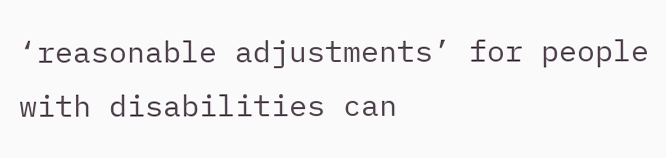‘reasonable adjustments’ for people with disabilities can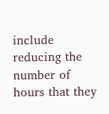include reducing the number of hours that they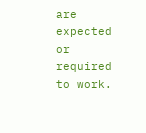are expected or required to work.